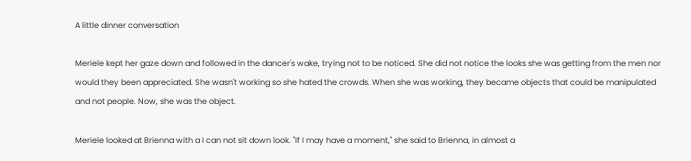A little dinner conversation

Meriele kept her gaze down and followed in the dancer's wake, trying not to be noticed. She did not notice the looks she was getting from the men nor would they been appreciated. She wasn't working so she hated the crowds. When she was working, they became objects that could be manipulated and not people. Now, she was the object.

Meriele looked at Brienna with a I can not sit down look. "If I may have a moment," she said to Brienna, in almost a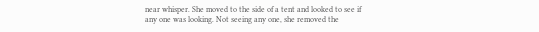near whisper. She moved to the side of a tent and looked to see if any one was looking. Not seeing any one, she removed the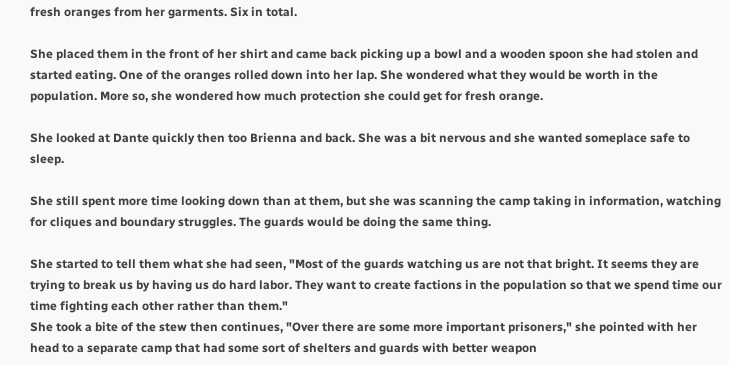fresh oranges from her garments. Six in total.

She placed them in the front of her shirt and came back picking up a bowl and a wooden spoon she had stolen and started eating. One of the oranges rolled down into her lap. She wondered what they would be worth in the population. More so, she wondered how much protection she could get for fresh orange.

She looked at Dante quickly then too Brienna and back. She was a bit nervous and she wanted someplace safe to sleep.

She still spent more time looking down than at them, but she was scanning the camp taking in information, watching for cliques and boundary struggles. The guards would be doing the same thing.

She started to tell them what she had seen, "Most of the guards watching us are not that bright. It seems they are trying to break us by having us do hard labor. They want to create factions in the population so that we spend time our time fighting each other rather than them."
She took a bite of the stew then continues, "Over there are some more important prisoners," she pointed with her head to a separate camp that had some sort of shelters and guards with better weapon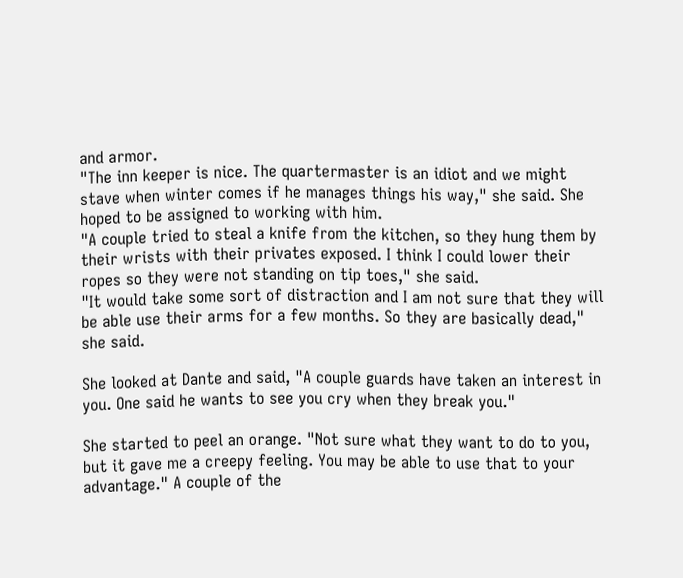and armor.
"The inn keeper is nice. The quartermaster is an idiot and we might stave when winter comes if he manages things his way," she said. She hoped to be assigned to working with him.
"A couple tried to steal a knife from the kitchen, so they hung them by their wrists with their privates exposed. I think I could lower their ropes so they were not standing on tip toes," she said.
"It would take some sort of distraction and I am not sure that they will be able use their arms for a few months. So they are basically dead," she said.

She looked at Dante and said, "A couple guards have taken an interest in you. One said he wants to see you cry when they break you."

She started to peel an orange. "Not sure what they want to do to you, but it gave me a creepy feeling. You may be able to use that to your advantage." A couple of the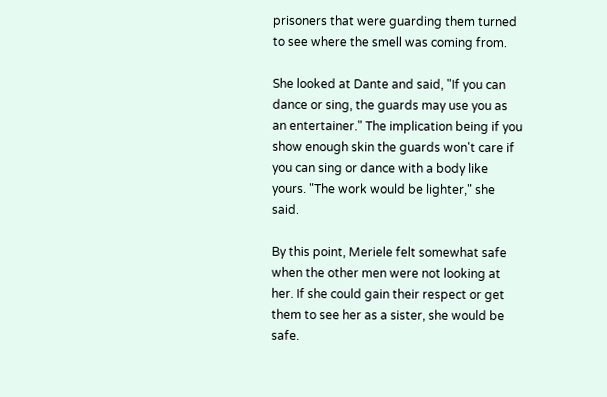prisoners that were guarding them turned to see where the smell was coming from.

She looked at Dante and said, "If you can dance or sing, the guards may use you as an entertainer." The implication being if you show enough skin the guards won't care if you can sing or dance with a body like yours. "The work would be lighter," she said.

By this point, Meriele felt somewhat safe when the other men were not looking at her. If she could gain their respect or get them to see her as a sister, she would be safe.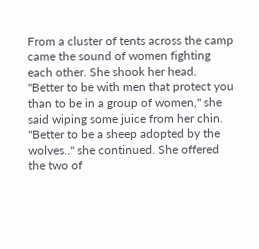From a cluster of tents across the camp came the sound of women fighting each other. She shook her head.
"Better to be with men that protect you than to be in a group of women," she said wiping some juice from her chin. "Better to be a sheep adopted by the wolves.." she continued. She offered the two of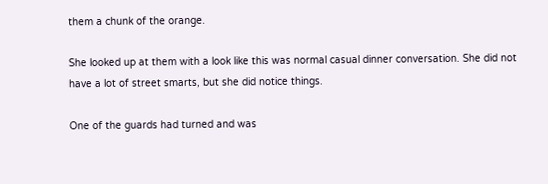them a chunk of the orange.

She looked up at them with a look like this was normal casual dinner conversation. She did not have a lot of street smarts, but she did notice things.

One of the guards had turned and was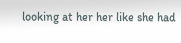looking at her her like she had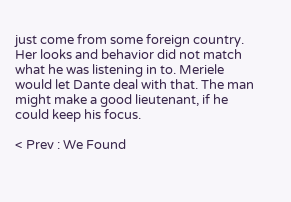just come from some foreign country. Her looks and behavior did not match what he was listening in to. Meriele would let Dante deal with that. The man might make a good lieutenant, if he could keep his focus.

< Prev : We Found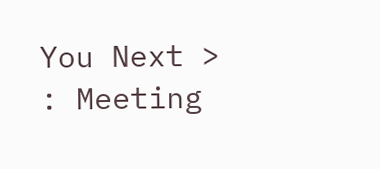You Next > : Meeting